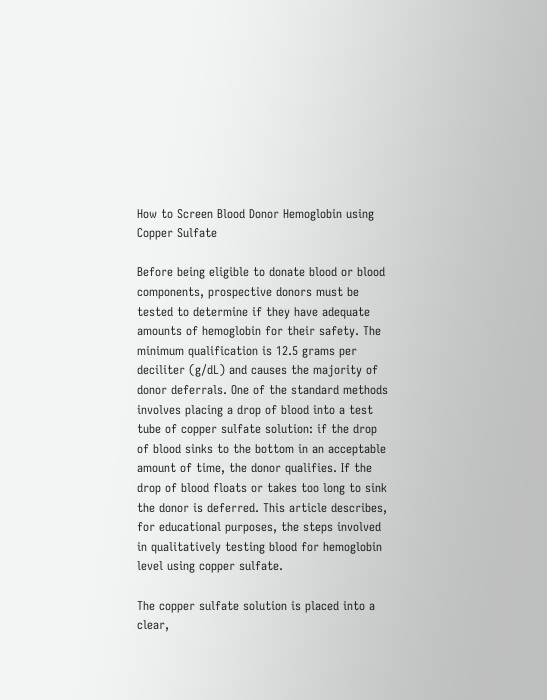How to Screen Blood Donor Hemoglobin using Copper Sulfate

Before being eligible to donate blood or blood components, prospective donors must be tested to determine if they have adequate amounts of hemoglobin for their safety. The minimum qualification is 12.5 grams per deciliter (g/dL) and causes the majority of donor deferrals. One of the standard methods involves placing a drop of blood into a test tube of copper sulfate solution: if the drop of blood sinks to the bottom in an acceptable amount of time, the donor qualifies. If the drop of blood floats or takes too long to sink the donor is deferred. This article describes, for educational purposes, the steps involved in qualitatively testing blood for hemoglobin level using copper sulfate.

The copper sulfate solution is placed into a clear,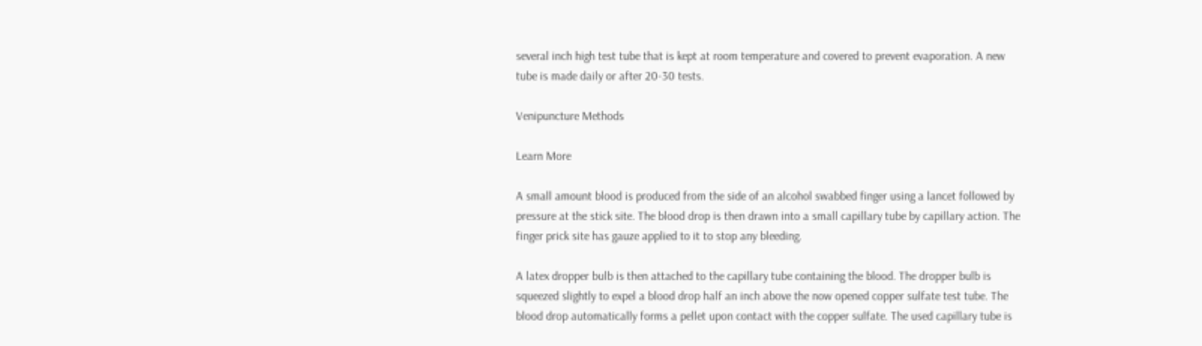several inch high test tube that is kept at room temperature and covered to prevent evaporation. A new tube is made daily or after 20-30 tests.

Venipuncture Methods

Learn More

A small amount blood is produced from the side of an alcohol swabbed finger using a lancet followed by pressure at the stick site. The blood drop is then drawn into a small capillary tube by capillary action. The finger prick site has gauze applied to it to stop any bleeding.

A latex dropper bulb is then attached to the capillary tube containing the blood. The dropper bulb is squeezed slightly to expel a blood drop half an inch above the now opened copper sulfate test tube. The blood drop automatically forms a pellet upon contact with the copper sulfate. The used capillary tube is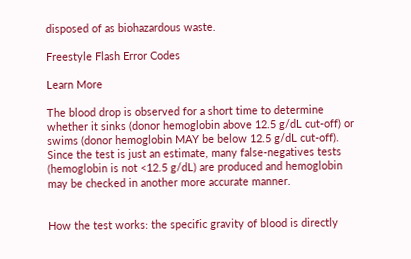disposed of as biohazardous waste.

Freestyle Flash Error Codes

Learn More

The blood drop is observed for a short time to determine whether it sinks (donor hemoglobin above 12.5 g/dL cut-off) or swims (donor hemoglobin MAY be below 12.5 g/dL cut-off). Since the test is just an estimate, many false-negatives tests (hemoglobin is not <12.5 g/dL) are produced and hemoglobin may be checked in another more accurate manner.


How the test works: the specific gravity of blood is directly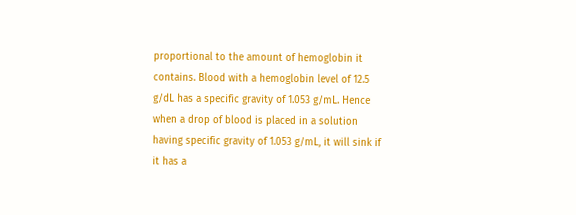proportional to the amount of hemoglobin it contains. Blood with a hemoglobin level of 12.5 g/dL has a specific gravity of 1.053 g/mL. Hence when a drop of blood is placed in a solution having specific gravity of 1.053 g/mL, it will sink if it has a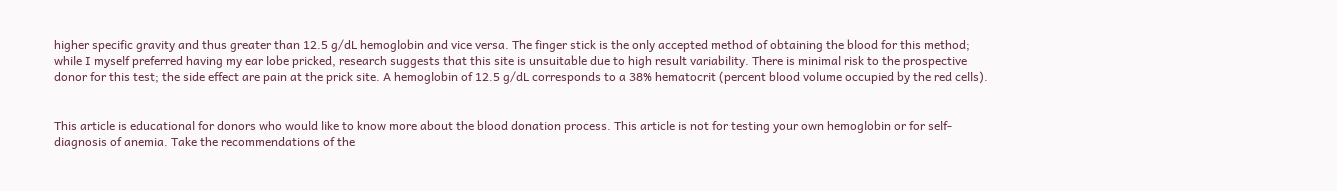higher specific gravity and thus greater than 12.5 g/dL hemoglobin and vice versa. The finger stick is the only accepted method of obtaining the blood for this method; while I myself preferred having my ear lobe pricked, research suggests that this site is unsuitable due to high result variability. There is minimal risk to the prospective donor for this test; the side effect are pain at the prick site. A hemoglobin of 12.5 g/dL corresponds to a 38% hematocrit (percent blood volume occupied by the red cells).


This article is educational for donors who would like to know more about the blood donation process. This article is not for testing your own hemoglobin or for self-diagnosis of anemia. Take the recommendations of the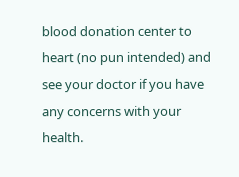blood donation center to heart (no pun intended) and see your doctor if you have any concerns with your health.